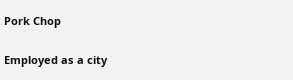Pork Chop

Employed as a city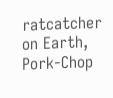ratcatcher on Earth, Pork-Chop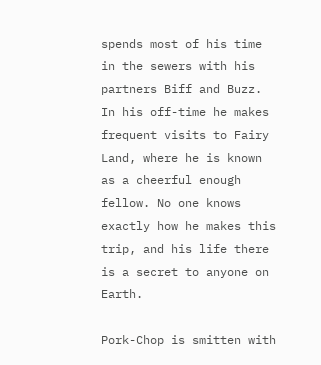spends most of his time in the sewers with his partners Biff and Buzz. In his off-time he makes frequent visits to Fairy Land, where he is known as a cheerful enough fellow. No one knows exactly how he makes this trip, and his life there is a secret to anyone on Earth.

Pork-Chop is smitten with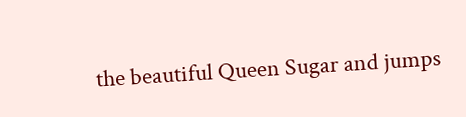the beautiful Queen Sugar and jumps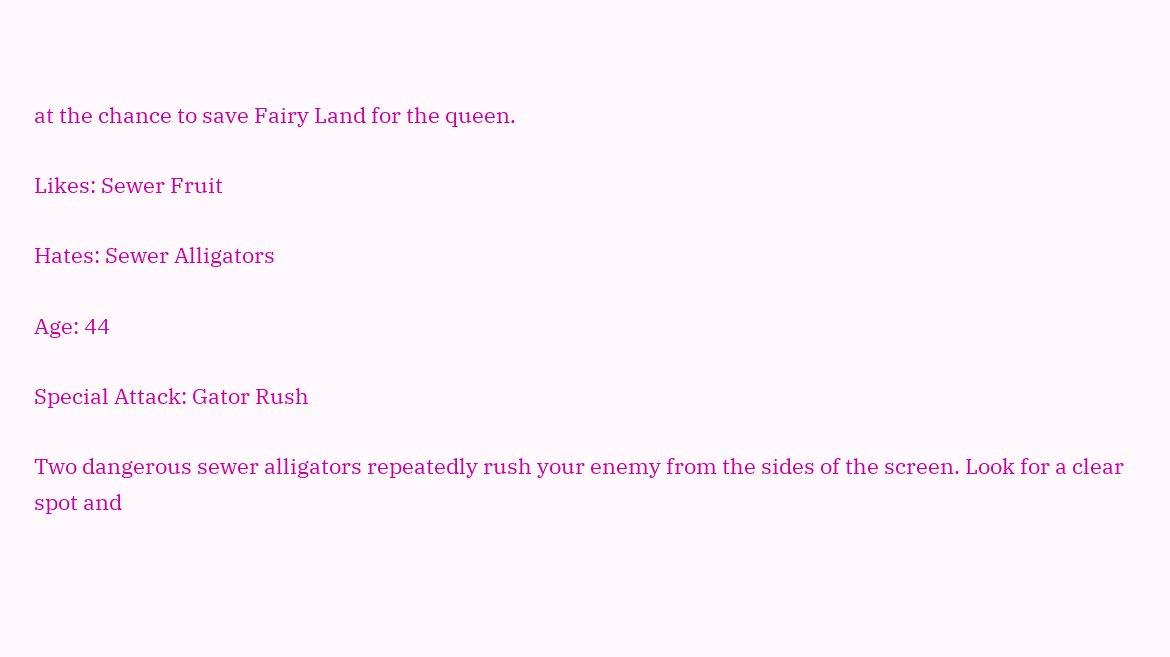at the chance to save Fairy Land for the queen.

Likes: Sewer Fruit

Hates: Sewer Alligators

Age: 44

Special Attack: Gator Rush

Two dangerous sewer alligators repeatedly rush your enemy from the sides of the screen. Look for a clear spot and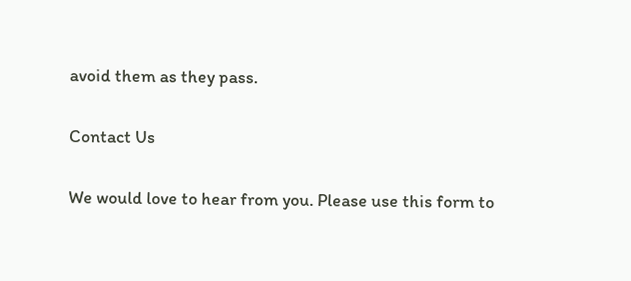avoid them as they pass.

Contact Us

We would love to hear from you. Please use this form to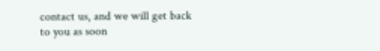contact us, and we will get back to you as soon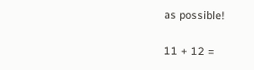as possible!

11 + 12 =